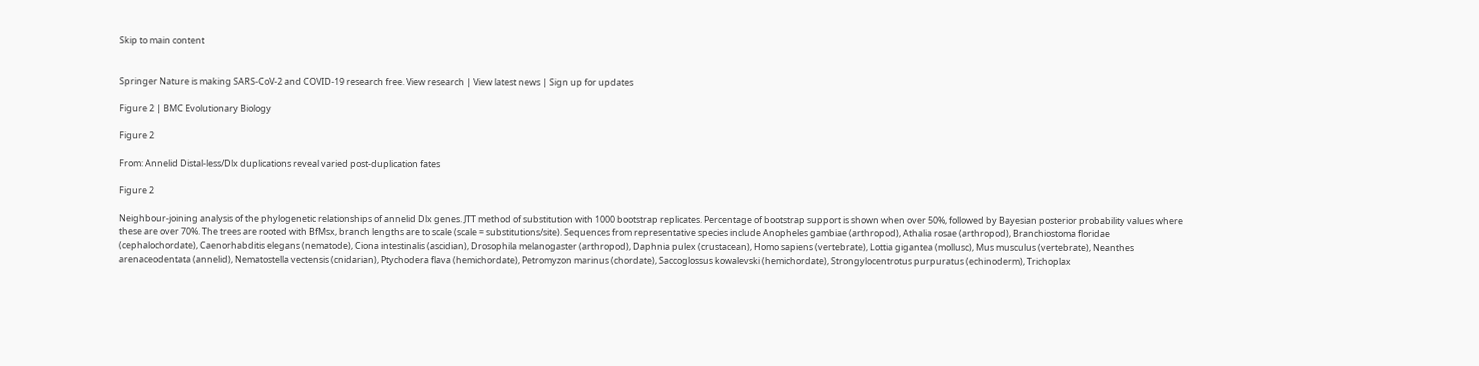Skip to main content


Springer Nature is making SARS-CoV-2 and COVID-19 research free. View research | View latest news | Sign up for updates

Figure 2 | BMC Evolutionary Biology

Figure 2

From: Annelid Distal-less/Dlx duplications reveal varied post-duplication fates

Figure 2

Neighbour-joining analysis of the phylogenetic relationships of annelid Dlx genes. JTT method of substitution with 1000 bootstrap replicates. Percentage of bootstrap support is shown when over 50%, followed by Bayesian posterior probability values where these are over 70%. The trees are rooted with BfMsx, branch lengths are to scale (scale = substitutions/site). Sequences from representative species include Anopheles gambiae (arthropod), Athalia rosae (arthropod), Branchiostoma floridae (cephalochordate), Caenorhabditis elegans (nematode), Ciona intestinalis (ascidian), Drosophila melanogaster (arthropod), Daphnia pulex (crustacean), Homo sapiens (vertebrate), Lottia gigantea (mollusc), Mus musculus (vertebrate), Neanthes arenaceodentata (annelid), Nematostella vectensis (cnidarian), Ptychodera flava (hemichordate), Petromyzon marinus (chordate), Saccoglossus kowalevski (hemichordate), Strongylocentrotus purpuratus (echinoderm), Trichoplax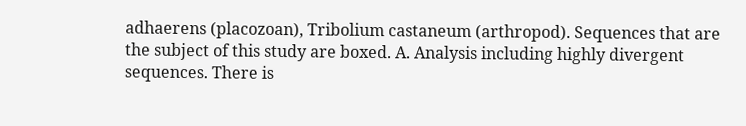adhaerens (placozoan), Tribolium castaneum (arthropod). Sequences that are the subject of this study are boxed. A. Analysis including highly divergent sequences. There is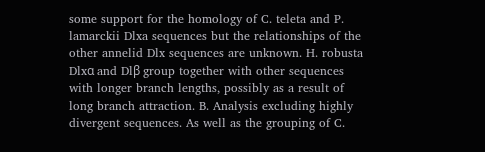some support for the homology of C. teleta and P. lamarckii Dlxa sequences but the relationships of the other annelid Dlx sequences are unknown. H. robusta Dlxα and Dlβ group together with other sequences with longer branch lengths, possibly as a result of long branch attraction. B. Analysis excluding highly divergent sequences. As well as the grouping of C.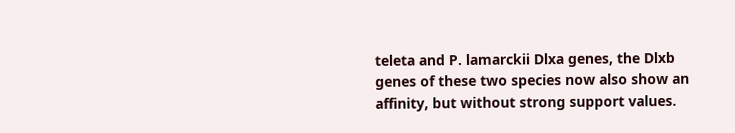teleta and P. lamarckii Dlxa genes, the Dlxb genes of these two species now also show an affinity, but without strong support values.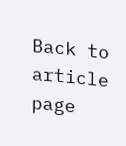Back to article page